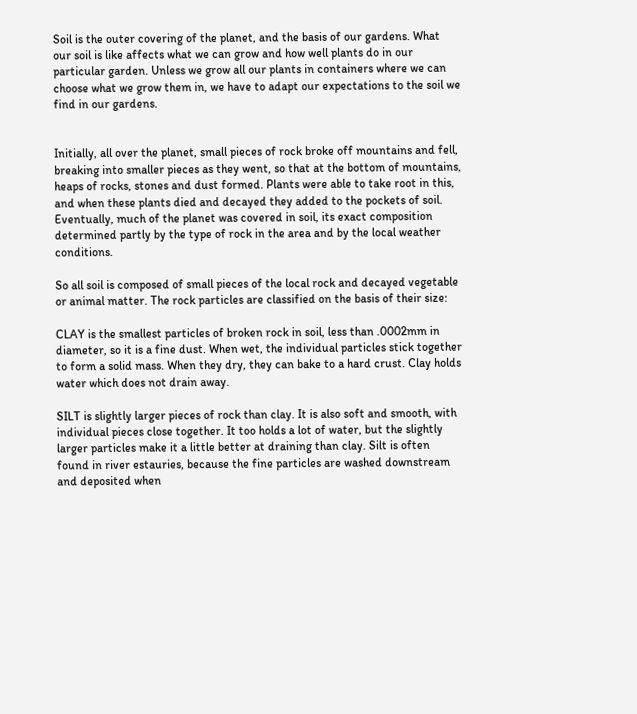Soil is the outer covering of the planet, and the basis of our gardens. What our soil is like affects what we can grow and how well plants do in our particular garden. Unless we grow all our plants in containers where we can choose what we grow them in, we have to adapt our expectations to the soil we find in our gardens.


Initially, all over the planet, small pieces of rock broke off mountains and fell, breaking into smaller pieces as they went, so that at the bottom of mountains, heaps of rocks, stones and dust formed. Plants were able to take root in this, and when these plants died and decayed they added to the pockets of soil. Eventually, much of the planet was covered in soil, its exact composition determined partly by the type of rock in the area and by the local weather conditions.

So all soil is composed of small pieces of the local rock and decayed vegetable or animal matter. The rock particles are classified on the basis of their size:

CLAY is the smallest particles of broken rock in soil, less than .0002mm in diameter, so it is a fine dust. When wet, the individual particles stick together to form a solid mass. When they dry, they can bake to a hard crust. Clay holds water which does not drain away.

SILT is slightly larger pieces of rock than clay. It is also soft and smooth, with individual pieces close together. It too holds a lot of water, but the slightly larger particles make it a little better at draining than clay. Silt is often found in river estauries, because the fine particles are washed downstream and deposited when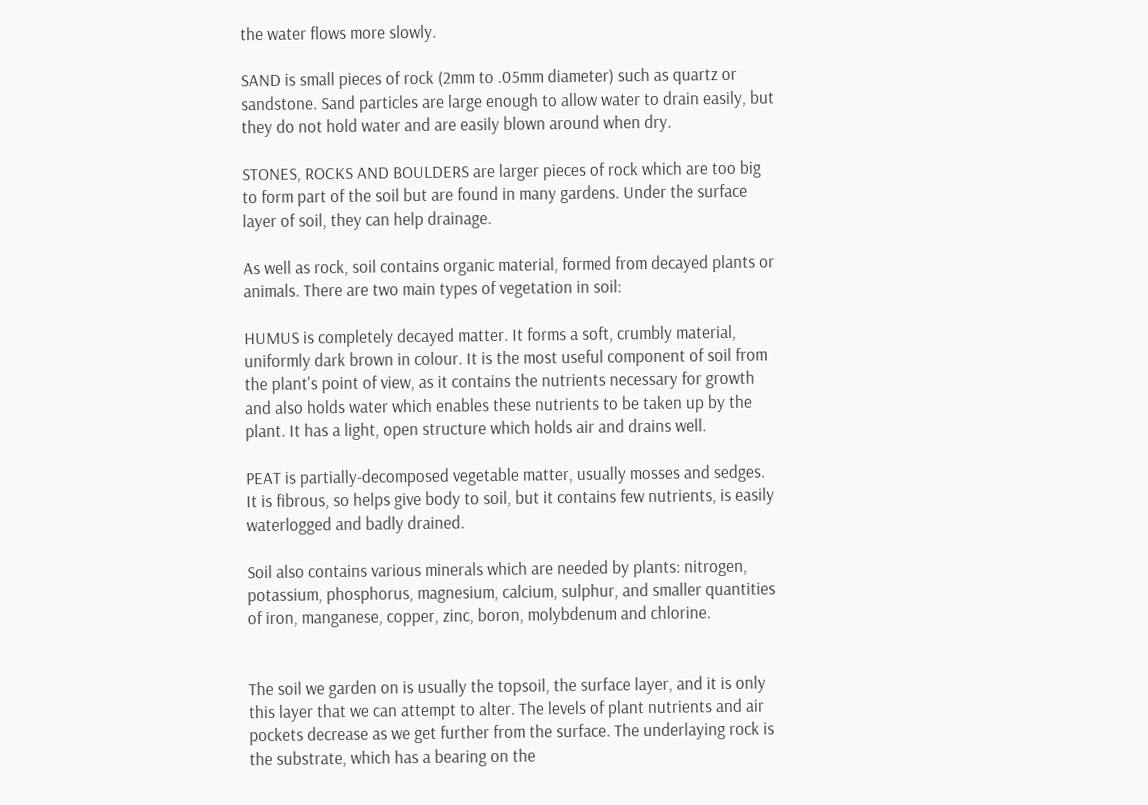the water flows more slowly.

SAND is small pieces of rock (2mm to .05mm diameter) such as quartz or sandstone. Sand particles are large enough to allow water to drain easily, but they do not hold water and are easily blown around when dry.

STONES, ROCKS AND BOULDERS are larger pieces of rock which are too big to form part of the soil but are found in many gardens. Under the surface layer of soil, they can help drainage.

As well as rock, soil contains organic material, formed from decayed plants or animals. There are two main types of vegetation in soil:

HUMUS is completely decayed matter. It forms a soft, crumbly material, uniformly dark brown in colour. It is the most useful component of soil from the plant's point of view, as it contains the nutrients necessary for growth and also holds water which enables these nutrients to be taken up by the plant. It has a light, open structure which holds air and drains well.

PEAT is partially-decomposed vegetable matter, usually mosses and sedges. It is fibrous, so helps give body to soil, but it contains few nutrients, is easily waterlogged and badly drained.

Soil also contains various minerals which are needed by plants: nitrogen, potassium, phosphorus, magnesium, calcium, sulphur, and smaller quantities of iron, manganese, copper, zinc, boron, molybdenum and chlorine.


The soil we garden on is usually the topsoil, the surface layer, and it is only this layer that we can attempt to alter. The levels of plant nutrients and air pockets decrease as we get further from the surface. The underlaying rock is the substrate, which has a bearing on the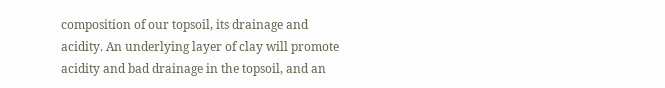composition of our topsoil, its drainage and acidity. An underlying layer of clay will promote acidity and bad drainage in the topsoil, and an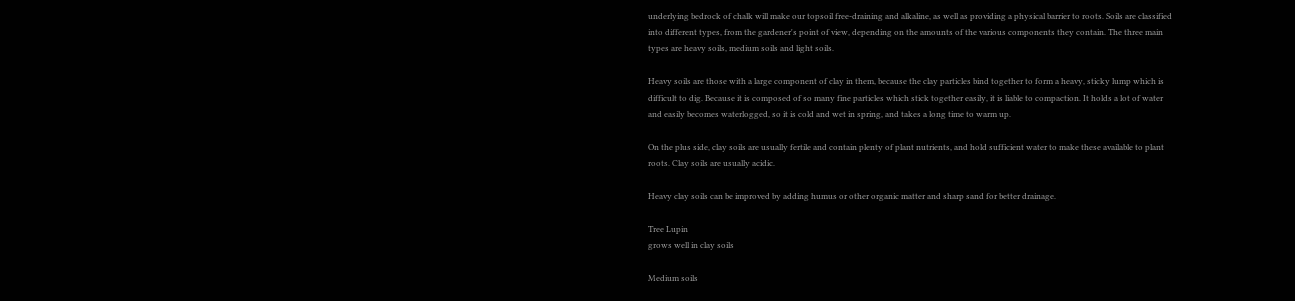underlying bedrock of chalk will make our topsoil free-draining and alkaline, as well as providing a physical barrier to roots. Soils are classified into different types, from the gardener's point of view, depending on the amounts of the various components they contain. The three main types are heavy soils, medium soils and light soils.

Heavy soils are those with a large component of clay in them, because the clay particles bind together to form a heavy, sticky lump which is difficult to dig. Because it is composed of so many fine particles which stick together easily, it is liable to compaction. It holds a lot of water and easily becomes waterlogged, so it is cold and wet in spring, and takes a long time to warm up.

On the plus side, clay soils are usually fertile and contain plenty of plant nutrients, and hold sufficient water to make these available to plant roots. Clay soils are usually acidic.

Heavy clay soils can be improved by adding humus or other organic matter and sharp sand for better drainage.

Tree Lupin
grows well in clay soils

Medium soils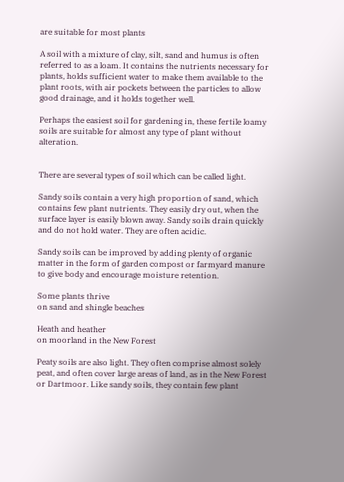are suitable for most plants

A soil with a mixture of clay, silt, sand and humus is often referred to as a loam. It contains the nutrients necessary for plants, holds sufficient water to make them available to the plant roots, with air pockets between the particles to allow good drainage, and it holds together well.

Perhaps the easiest soil for gardening in, these fertile loamy soils are suitable for almost any type of plant without alteration.


There are several types of soil which can be called light.

Sandy soils contain a very high proportion of sand, which contains few plant nutrients. They easily dry out, when the surface layer is easily blown away. Sandy soils drain quickly and do not hold water. They are often acidic.

Sandy soils can be improved by adding plenty of organic matter in the form of garden compost or farmyard manure to give body and encourage moisture retention.

Some plants thrive
on sand and shingle beaches

Heath and heather
on moorland in the New Forest

Peaty soils are also light. They often comprise almost solely peat, and often cover large areas of land, as in the New Forest or Dartmoor. Like sandy soils, they contain few plant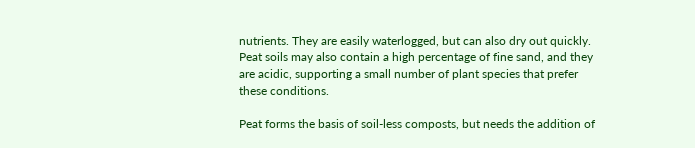nutrients. They are easily waterlogged, but can also dry out quickly. Peat soils may also contain a high percentage of fine sand, and they are acidic, supporting a small number of plant species that prefer these conditions.

Peat forms the basis of soil-less composts, but needs the addition of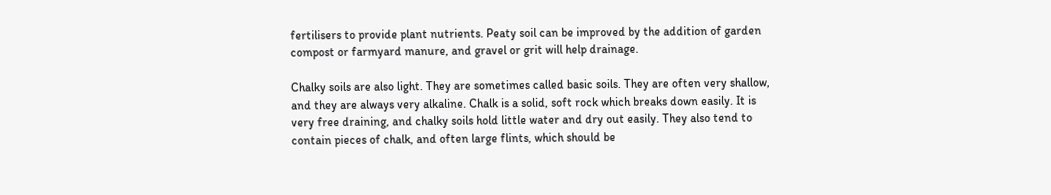fertilisers to provide plant nutrients. Peaty soil can be improved by the addition of garden compost or farmyard manure, and gravel or grit will help drainage.

Chalky soils are also light. They are sometimes called basic soils. They are often very shallow, and they are always very alkaline. Chalk is a solid, soft rock which breaks down easily. It is very free draining, and chalky soils hold little water and dry out easily. They also tend to contain pieces of chalk, and often large flints, which should be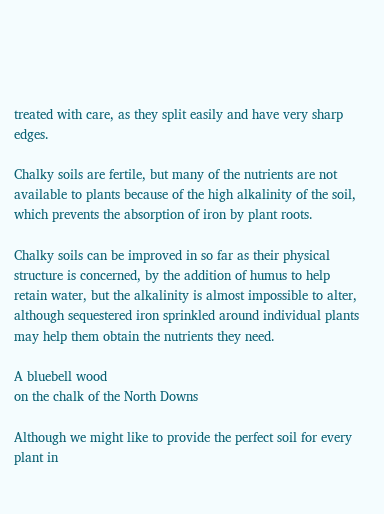treated with care, as they split easily and have very sharp edges.

Chalky soils are fertile, but many of the nutrients are not available to plants because of the high alkalinity of the soil, which prevents the absorption of iron by plant roots.

Chalky soils can be improved in so far as their physical structure is concerned, by the addition of humus to help retain water, but the alkalinity is almost impossible to alter, although sequestered iron sprinkled around individual plants may help them obtain the nutrients they need.

A bluebell wood
on the chalk of the North Downs

Although we might like to provide the perfect soil for every plant in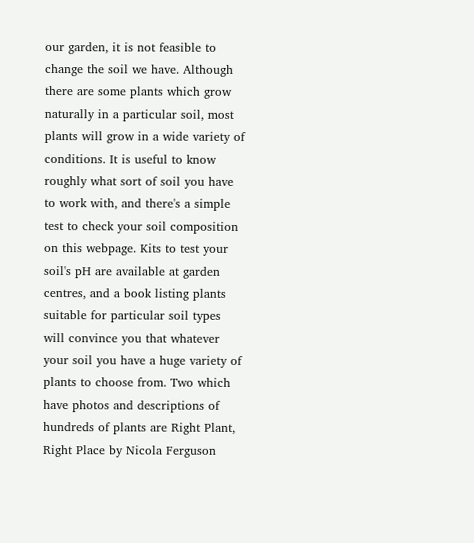our garden, it is not feasible to change the soil we have. Although there are some plants which grow naturally in a particular soil, most plants will grow in a wide variety of conditions. It is useful to know roughly what sort of soil you have to work with, and there's a simple test to check your soil composition on this webpage. Kits to test your soil's pH are available at garden centres, and a book listing plants suitable for particular soil types will convince you that whatever your soil you have a huge variety of plants to choose from. Two which have photos and descriptions of hundreds of plants are Right Plant, Right Place by Nicola Ferguson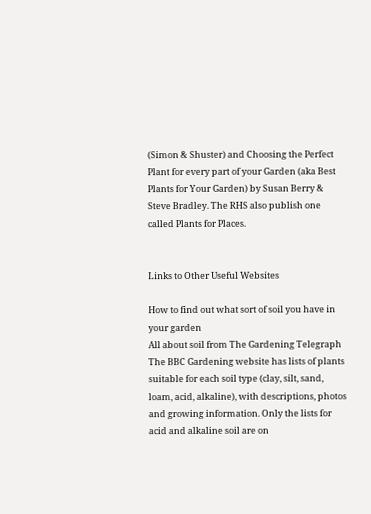(Simon & Shuster) and Choosing the Perfect Plant for every part of your Garden (aka Best Plants for Your Garden) by Susan Berry & Steve Bradley. The RHS also publish one called Plants for Places.


Links to Other Useful Websites

How to find out what sort of soil you have in your garden
All about soil from The Gardening Telegraph
The BBC Gardening website has lists of plants suitable for each soil type (clay, silt, sand, loam, acid, alkaline), with descriptions, photos and growing information. Only the lists for acid and alkaline soil are on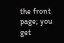the front page; you get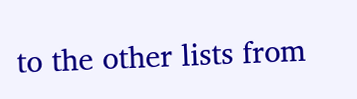to the other lists from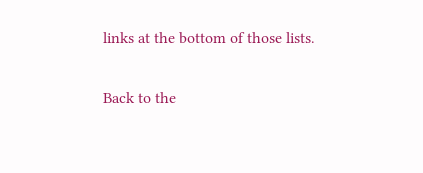links at the bottom of those lists.

Back to the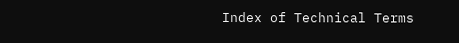Index of Technical Terms